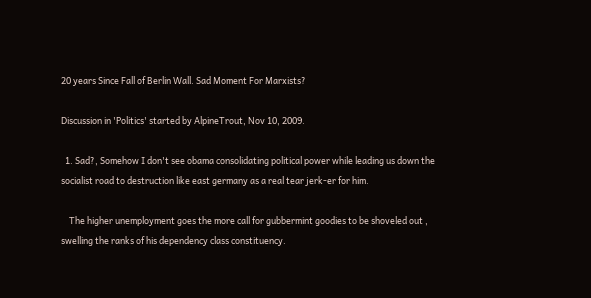20 years Since Fall of Berlin Wall. Sad Moment For Marxists?

Discussion in 'Politics' started by AlpineTrout, Nov 10, 2009.

  1. Sad?, Somehow I don't see obama consolidating political power while leading us down the socialist road to destruction like east germany as a real tear jerk-er for him.

    The higher unemployment goes the more call for gubbermint goodies to be shoveled out , swelling the ranks of his dependency class constituency.